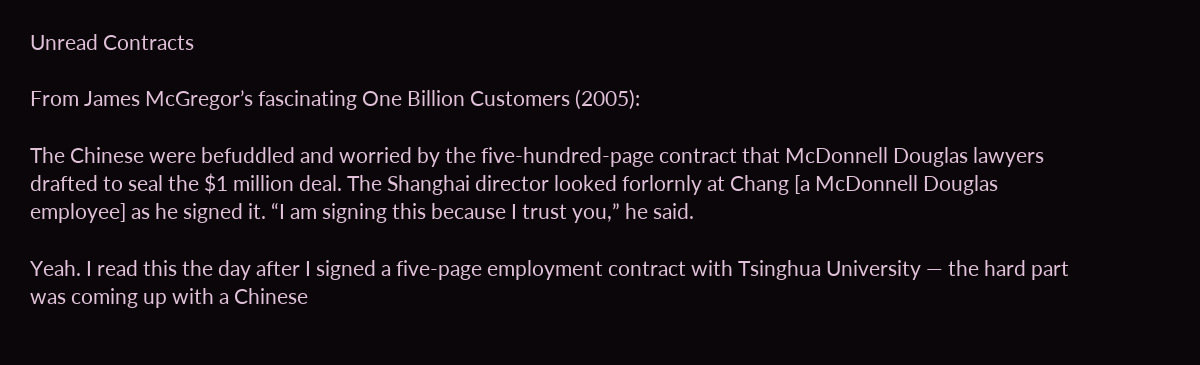Unread Contracts

From James McGregor’s fascinating One Billion Customers (2005):

The Chinese were befuddled and worried by the five-hundred-page contract that McDonnell Douglas lawyers drafted to seal the $1 million deal. The Shanghai director looked forlornly at Chang [a McDonnell Douglas employee] as he signed it. “I am signing this because I trust you,” he said.

Yeah. I read this the day after I signed a five-page employment contract with Tsinghua University — the hard part was coming up with a Chinese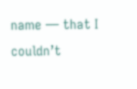name — that I couldn’t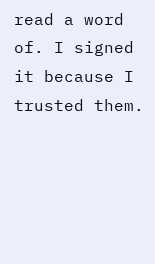read a word of. I signed it because I trusted them.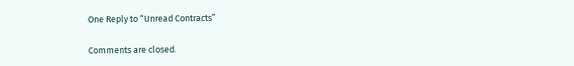One Reply to “Unread Contracts”

Comments are closed.